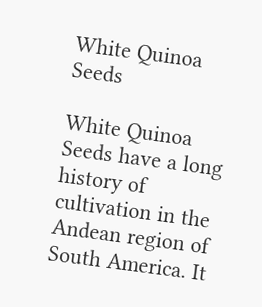White Quinoa Seeds

White Quinoa Seeds have a long history of cultivation in the Andean region of South America. It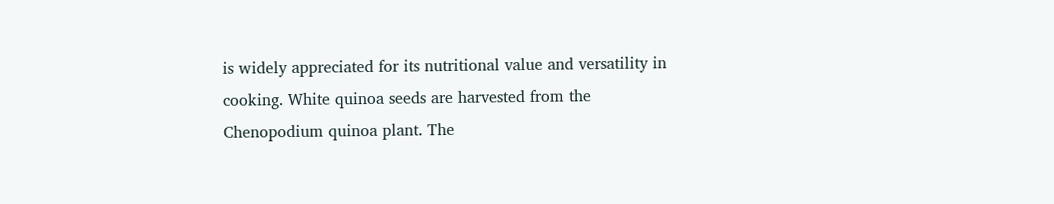is widely appreciated for its nutritional value and versatility in cooking. White quinoa seeds are harvested from the Chenopodium quinoa plant. The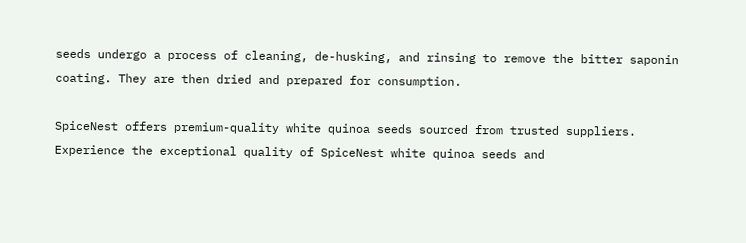seeds undergo a process of cleaning, de-husking, and rinsing to remove the bitter saponin coating. They are then dried and prepared for consumption.

SpiceNest offers premium-quality white quinoa seeds sourced from trusted suppliers. Experience the exceptional quality of SpiceNest white quinoa seeds and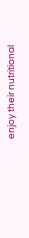enjoy their nutritional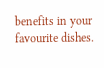benefits in your favourite dishes.